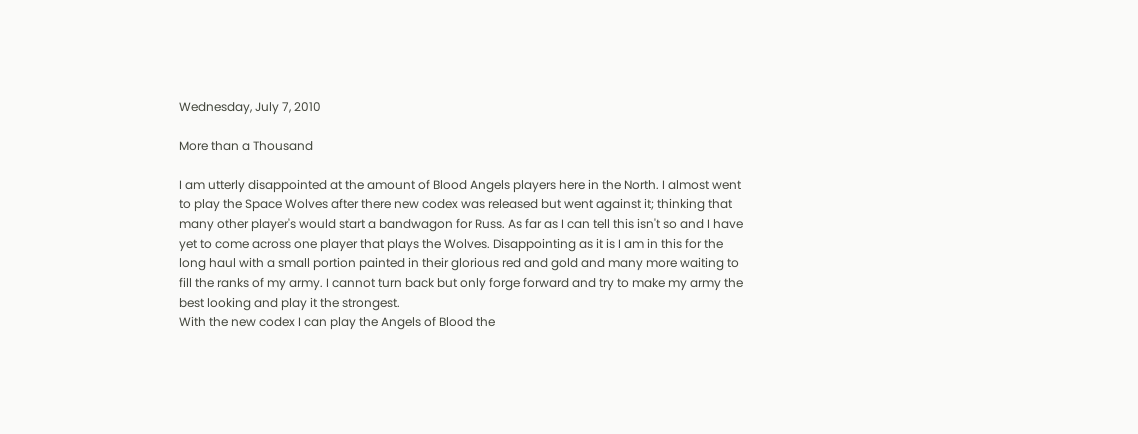Wednesday, July 7, 2010

More than a Thousand

I am utterly disappointed at the amount of Blood Angels players here in the North. I almost went to play the Space Wolves after there new codex was released but went against it; thinking that many other player's would start a bandwagon for Russ. As far as I can tell this isn't so and I have yet to come across one player that plays the Wolves. Disappointing as it is I am in this for the long haul with a small portion painted in their glorious red and gold and many more waiting to fill the ranks of my army. I cannot turn back but only forge forward and try to make my army the best looking and play it the strongest.
With the new codex I can play the Angels of Blood the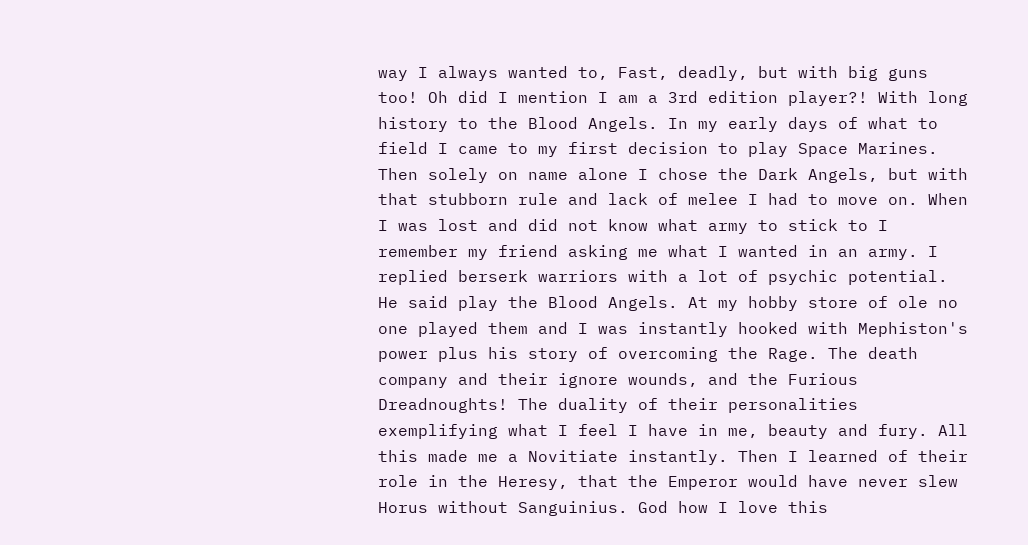way I always wanted to, Fast, deadly, but with big guns too! Oh did I mention I am a 3rd edition player?! With long history to the Blood Angels. In my early days of what to field I came to my first decision to play Space Marines. Then solely on name alone I chose the Dark Angels, but with that stubborn rule and lack of melee I had to move on. When I was lost and did not know what army to stick to I remember my friend asking me what I wanted in an army. I replied berserk warriors with a lot of psychic potential. He said play the Blood Angels. At my hobby store of ole no one played them and I was instantly hooked with Mephiston's power plus his story of overcoming the Rage. The death company and their ignore wounds, and the Furious Dreadnoughts! The duality of their personalities exemplifying what I feel I have in me, beauty and fury. All this made me a Novitiate instantly. Then I learned of their role in the Heresy, that the Emperor would have never slew Horus without Sanguinius. God how I love this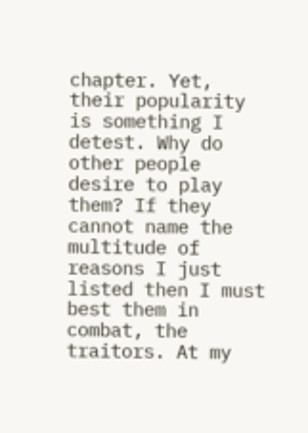chapter. Yet, their popularity is something I detest. Why do other people desire to play them? If they cannot name the multitude of reasons I just listed then I must best them in combat, the traitors. At my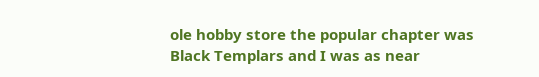ole hobby store the popular chapter was Black Templars and I was as near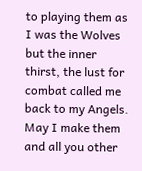to playing them as I was the Wolves but the inner thirst, the lust for combat called me back to my Angels. May I make them and all you other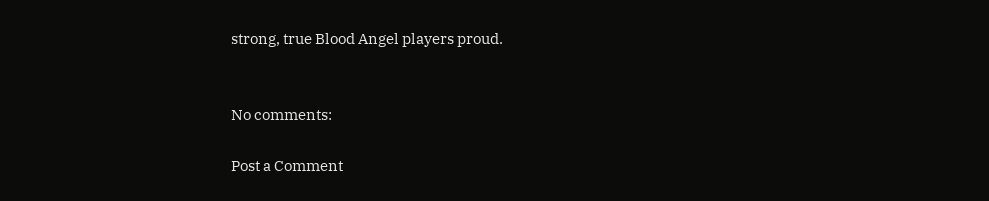strong, true Blood Angel players proud.


No comments:

Post a Comment